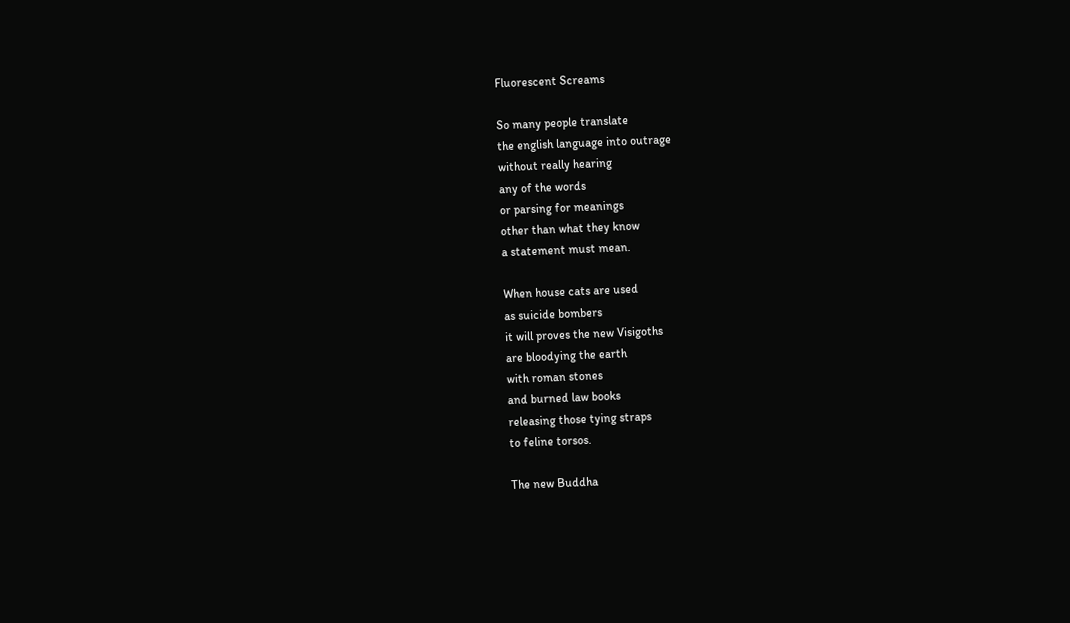Fluorescent Screams

So many people translate
the english language into outrage
without really hearing
any of the words
or parsing for meanings
other than what they know
a statement must mean.

When house cats are used
as suicide bombers
it will proves the new Visigoths
are bloodying the earth
with roman stones
and burned law books
releasing those tying straps
to feline torsos.

The new Buddha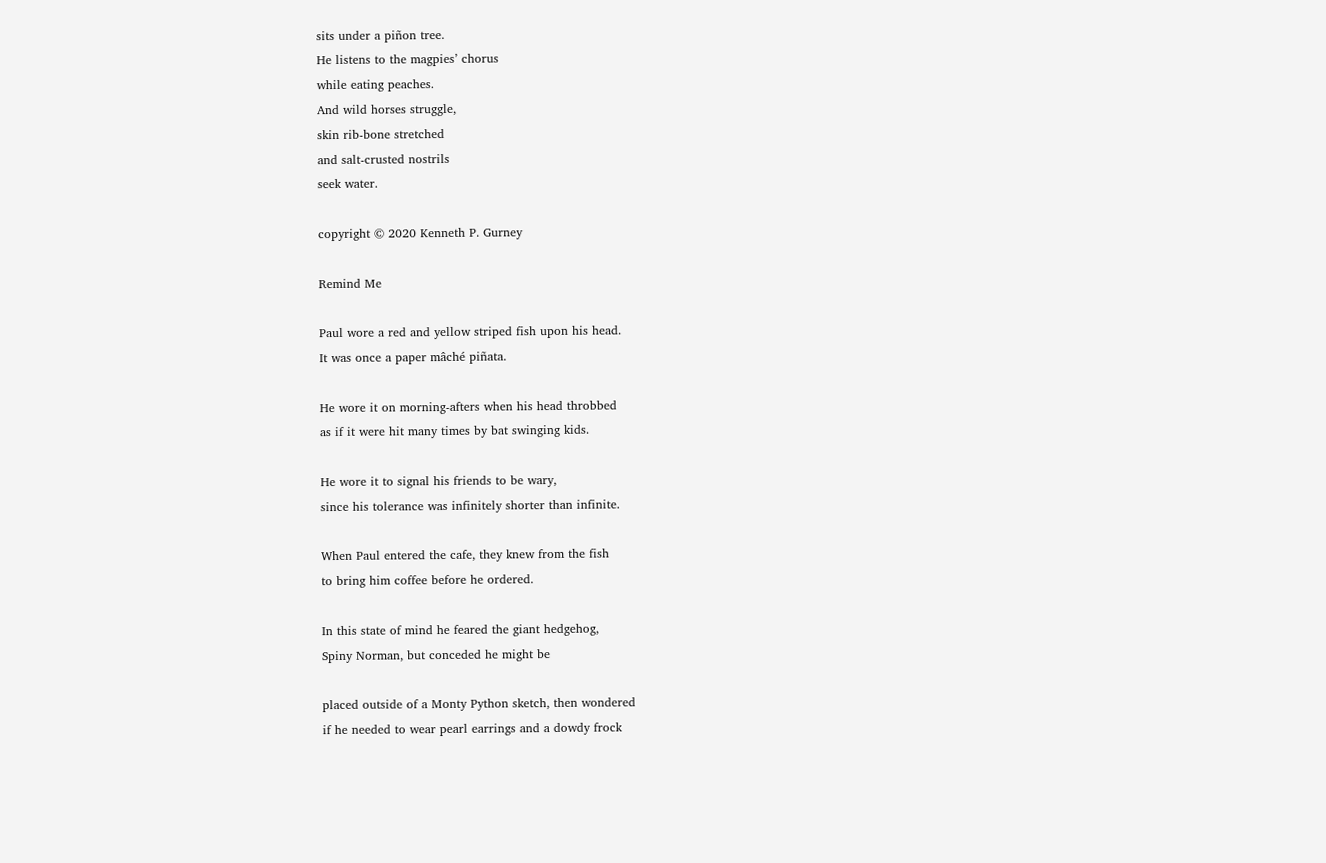sits under a piñon tree.
He listens to the magpies’ chorus
while eating peaches.
And wild horses struggle,
skin rib-bone stretched
and salt-crusted nostrils
seek water.

copyright © 2020 Kenneth P. Gurney

Remind Me

Paul wore a red and yellow striped fish upon his head.
It was once a paper mâché piñata.

He wore it on morning-afters when his head throbbed
as if it were hit many times by bat swinging kids.

He wore it to signal his friends to be wary,
since his tolerance was infinitely shorter than infinite.

When Paul entered the cafe, they knew from the fish
to bring him coffee before he ordered.

In this state of mind he feared the giant hedgehog,
Spiny Norman, but conceded he might be

placed outside of a Monty Python sketch, then wondered
if he needed to wear pearl earrings and a dowdy frock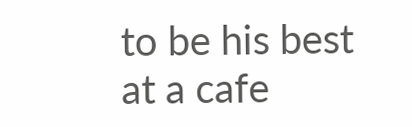to be his best at a cafe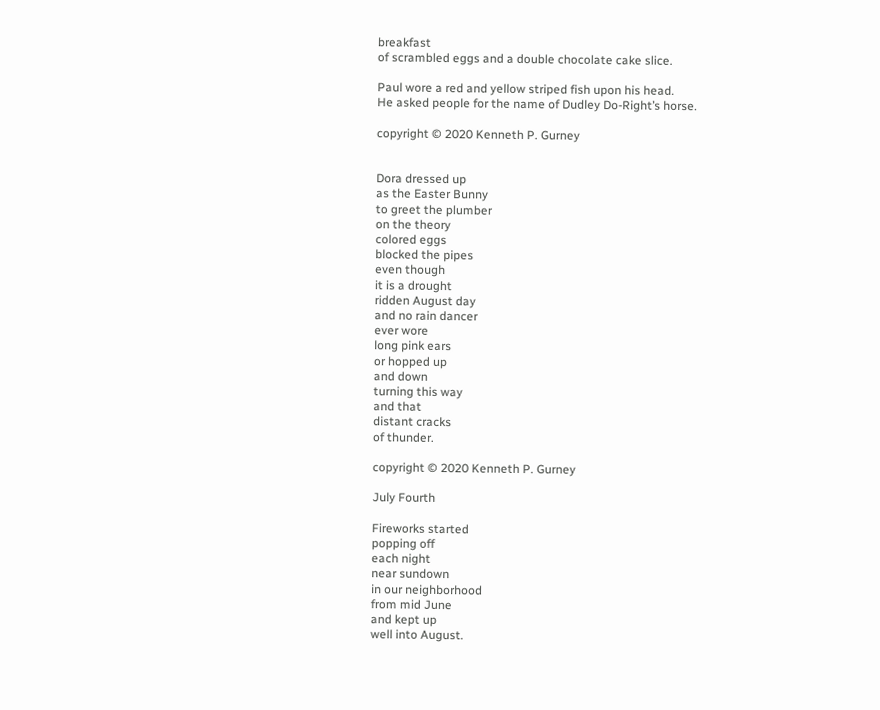breakfast
of scrambled eggs and a double chocolate cake slice.

Paul wore a red and yellow striped fish upon his head.
He asked people for the name of Dudley Do-Right’s horse.

copyright © 2020 Kenneth P. Gurney


Dora dressed up
as the Easter Bunny
to greet the plumber
on the theory
colored eggs
blocked the pipes
even though
it is a drought
ridden August day
and no rain dancer
ever wore
long pink ears
or hopped up
and down
turning this way
and that
distant cracks
of thunder.

copyright © 2020 Kenneth P. Gurney

July Fourth

Fireworks started
popping off
each night
near sundown
in our neighborhood
from mid June
and kept up
well into August.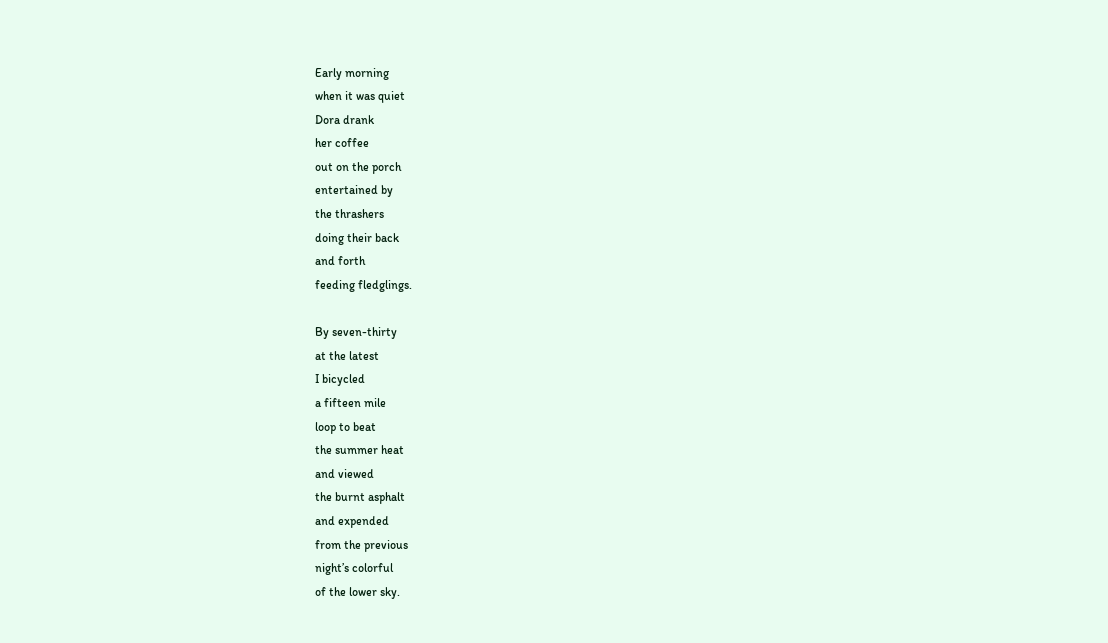Early morning
when it was quiet
Dora drank
her coffee
out on the porch
entertained by
the thrashers
doing their back
and forth
feeding fledglings.

By seven-thirty
at the latest
I bicycled
a fifteen mile
loop to beat
the summer heat
and viewed
the burnt asphalt
and expended
from the previous
night’s colorful
of the lower sky.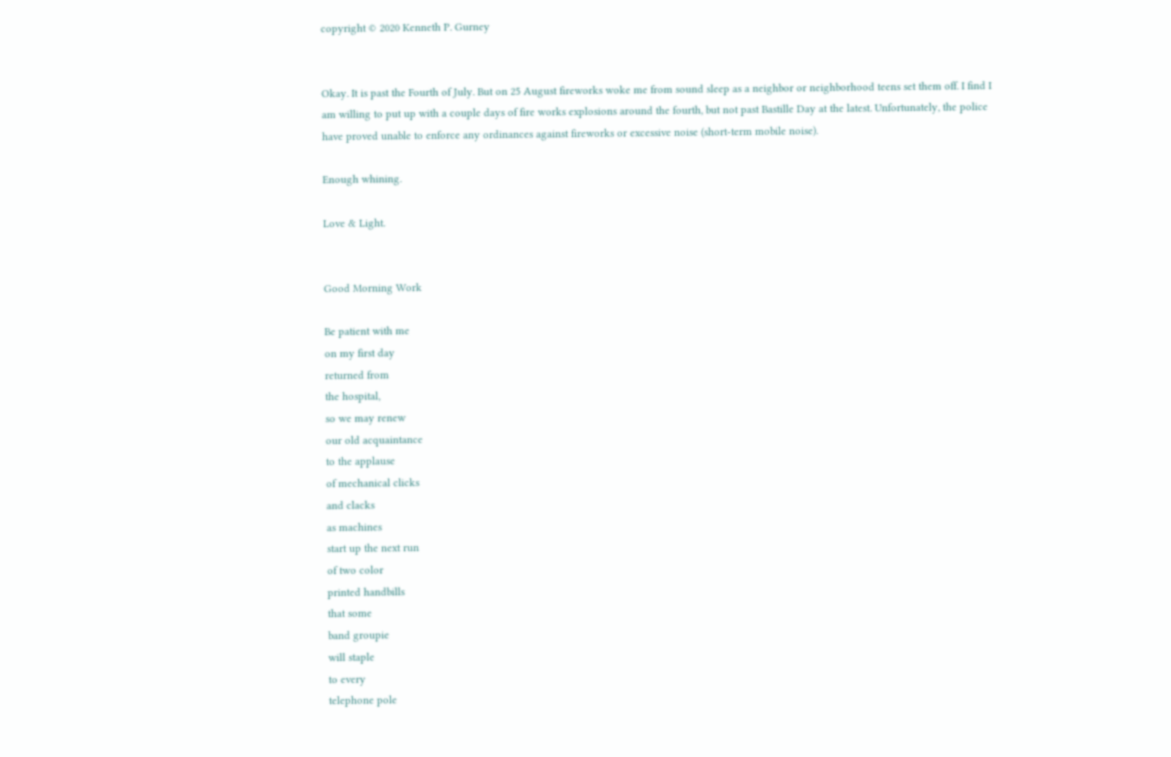copyright © 2020 Kenneth P. Gurney


Okay. It is past the Fourth of July. But on 25 August fireworks woke me from sound sleep as a neighbor or neighborhood teens set them off. I find I am willing to put up with a couple days of fire works explosions around the fourth, but not past Bastille Day at the latest. Unfortunately, the police have proved unable to enforce any ordinances against fireworks or excessive noise (short-term mobile noise).

Enough whining.

Love & Light.


Good Morning Work

Be patient with me
on my first day
returned from
the hospital,
so we may renew
our old acquaintance
to the applause
of mechanical clicks
and clacks
as machines
start up the next run
of two color
printed handbills
that some
band groupie
will staple
to every
telephone pole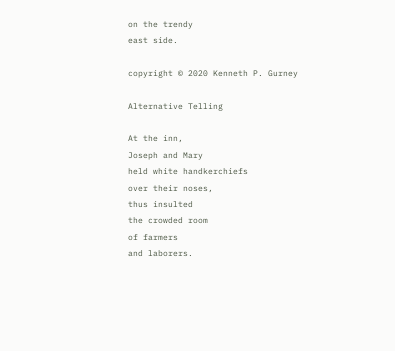on the trendy
east side.

copyright © 2020 Kenneth P. Gurney

Alternative Telling

At the inn,
Joseph and Mary
held white handkerchiefs
over their noses,
thus insulted
the crowded room
of farmers
and laborers.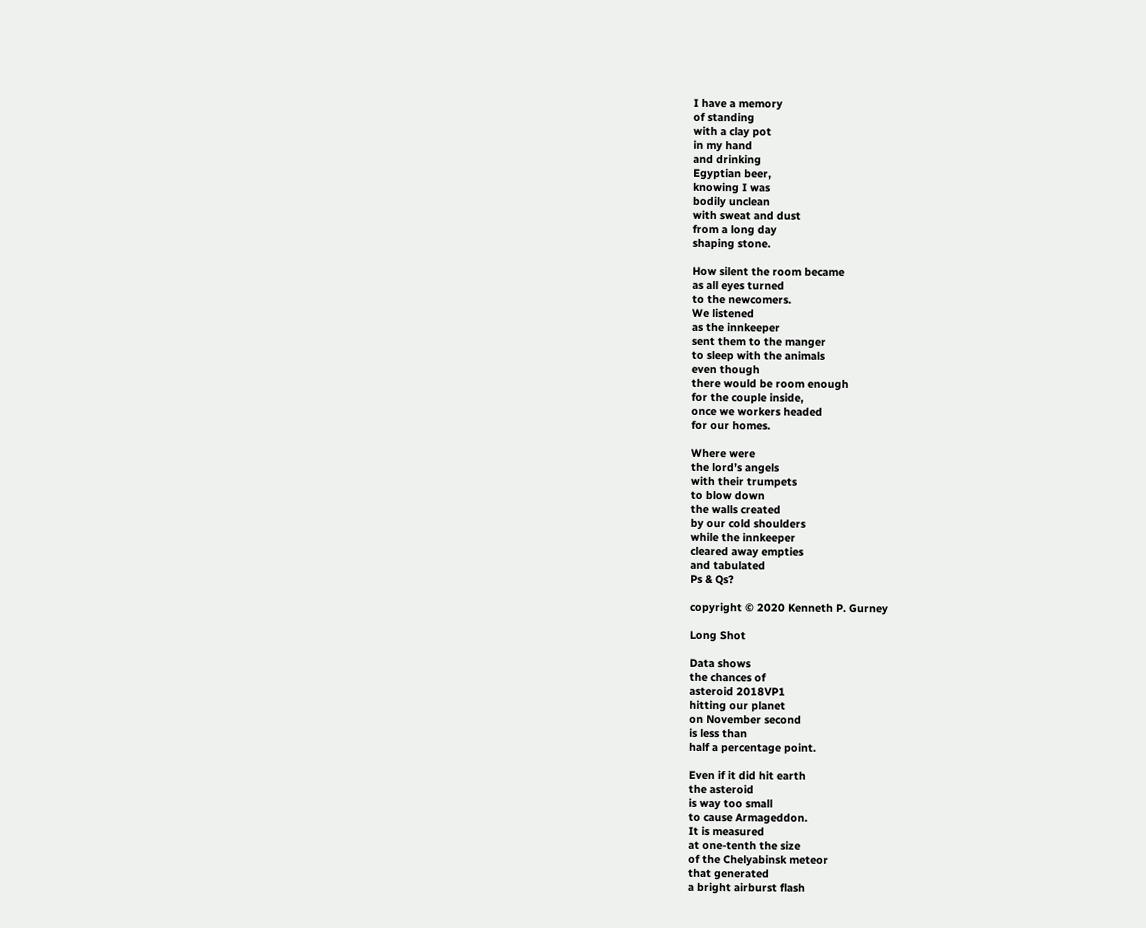I have a memory
of standing
with a clay pot
in my hand
and drinking
Egyptian beer,
knowing I was
bodily unclean
with sweat and dust
from a long day
shaping stone.

How silent the room became
as all eyes turned
to the newcomers.
We listened
as the innkeeper
sent them to the manger
to sleep with the animals
even though
there would be room enough
for the couple inside,
once we workers headed
for our homes.

Where were
the lord’s angels
with their trumpets
to blow down
the walls created
by our cold shoulders
while the innkeeper
cleared away empties
and tabulated
Ps & Qs?

copyright © 2020 Kenneth P. Gurney

Long Shot

Data shows
the chances of
asteroid 2018VP1
hitting our planet
on November second
is less than
half a percentage point.

Even if it did hit earth
the asteroid
is way too small
to cause Armageddon.
It is measured
at one-tenth the size
of the Chelyabinsk meteor
that generated
a bright airburst flash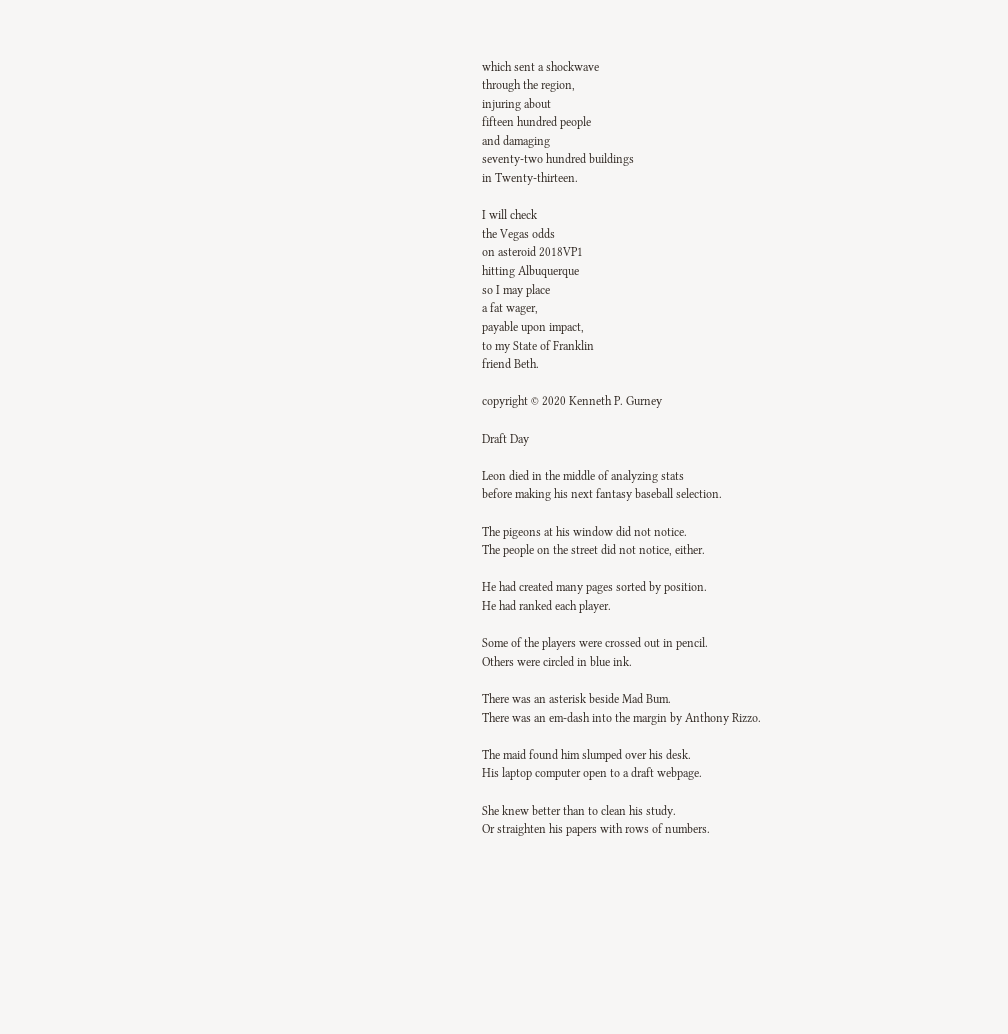which sent a shockwave
through the region,
injuring about
fifteen hundred people
and damaging
seventy-two hundred buildings
in Twenty-thirteen.

I will check
the Vegas odds
on asteroid 2018VP1
hitting Albuquerque
so I may place
a fat wager,
payable upon impact,
to my State of Franklin
friend Beth.

copyright © 2020 Kenneth P. Gurney

Draft Day

Leon died in the middle of analyzing stats
before making his next fantasy baseball selection.

The pigeons at his window did not notice.
The people on the street did not notice, either.

He had created many pages sorted by position.
He had ranked each player.

Some of the players were crossed out in pencil.
Others were circled in blue ink.

There was an asterisk beside Mad Bum.
There was an em-dash into the margin by Anthony Rizzo.

The maid found him slumped over his desk.
His laptop computer open to a draft webpage.

She knew better than to clean his study.
Or straighten his papers with rows of numbers.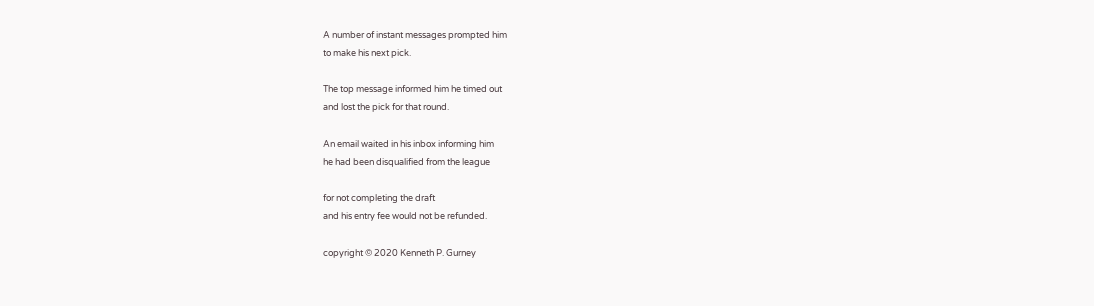A number of instant messages prompted him
to make his next pick.

The top message informed him he timed out
and lost the pick for that round.

An email waited in his inbox informing him
he had been disqualified from the league

for not completing the draft
and his entry fee would not be refunded.

copyright © 2020 Kenneth P. Gurney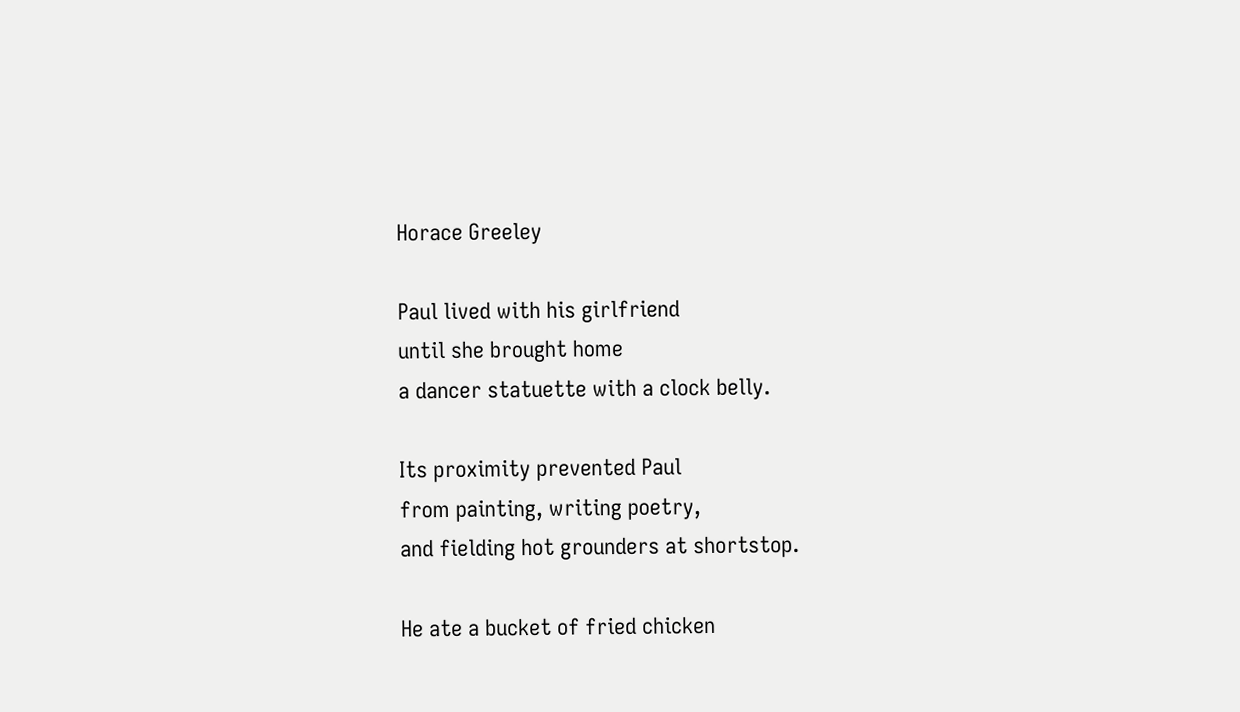Horace Greeley

Paul lived with his girlfriend
until she brought home
a dancer statuette with a clock belly.

Its proximity prevented Paul
from painting, writing poetry,
and fielding hot grounders at shortstop.

He ate a bucket of fried chicken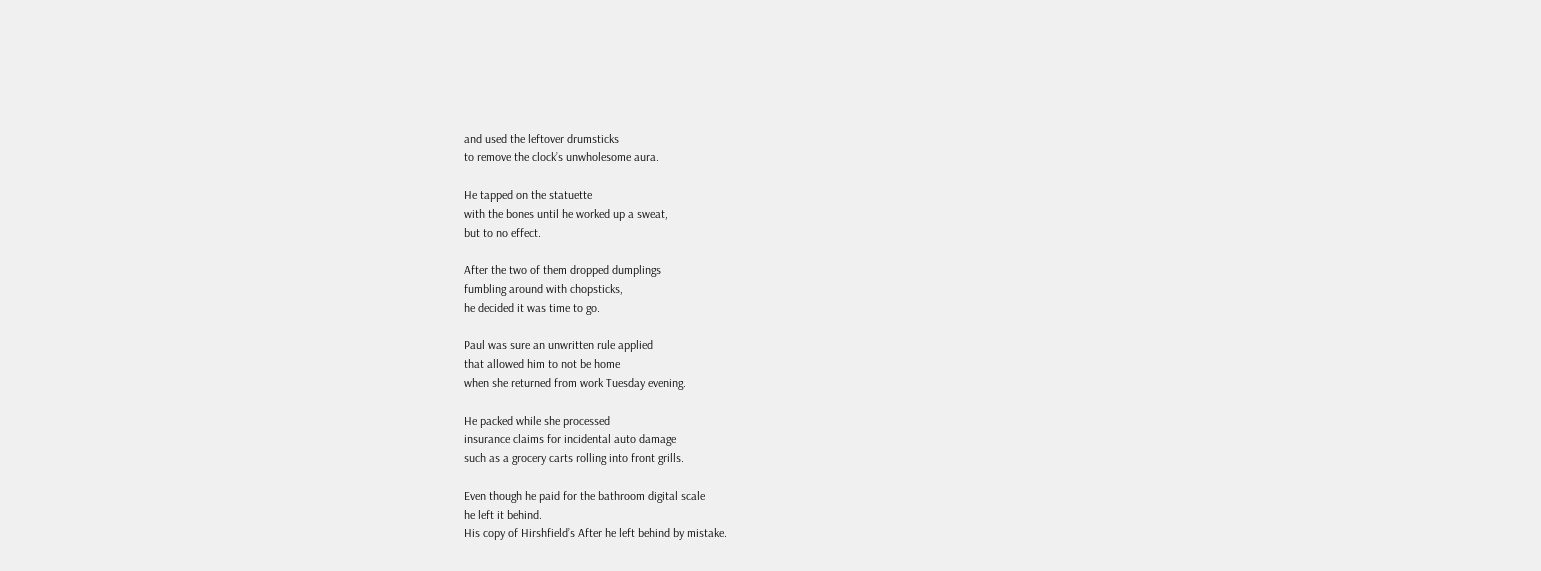and used the leftover drumsticks
to remove the clock’s unwholesome aura.

He tapped on the statuette
with the bones until he worked up a sweat,
but to no effect.

After the two of them dropped dumplings
fumbling around with chopsticks,
he decided it was time to go.

Paul was sure an unwritten rule applied
that allowed him to not be home
when she returned from work Tuesday evening.

He packed while she processed
insurance claims for incidental auto damage
such as a grocery carts rolling into front grills.

Even though he paid for the bathroom digital scale
he left it behind.
His copy of Hirshfield’s After he left behind by mistake.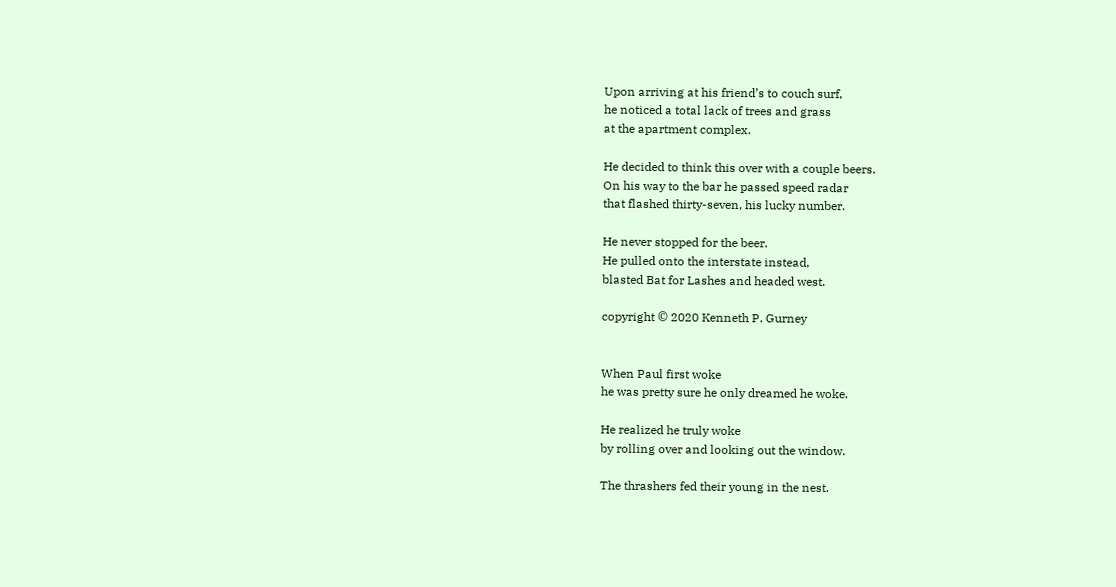Upon arriving at his friend’s to couch surf,
he noticed a total lack of trees and grass
at the apartment complex.

He decided to think this over with a couple beers.
On his way to the bar he passed speed radar
that flashed thirty-seven, his lucky number.

He never stopped for the beer.
He pulled onto the interstate instead,
blasted Bat for Lashes and headed west.

copyright © 2020 Kenneth P. Gurney


When Paul first woke
he was pretty sure he only dreamed he woke.

He realized he truly woke
by rolling over and looking out the window.

The thrashers fed their young in the nest.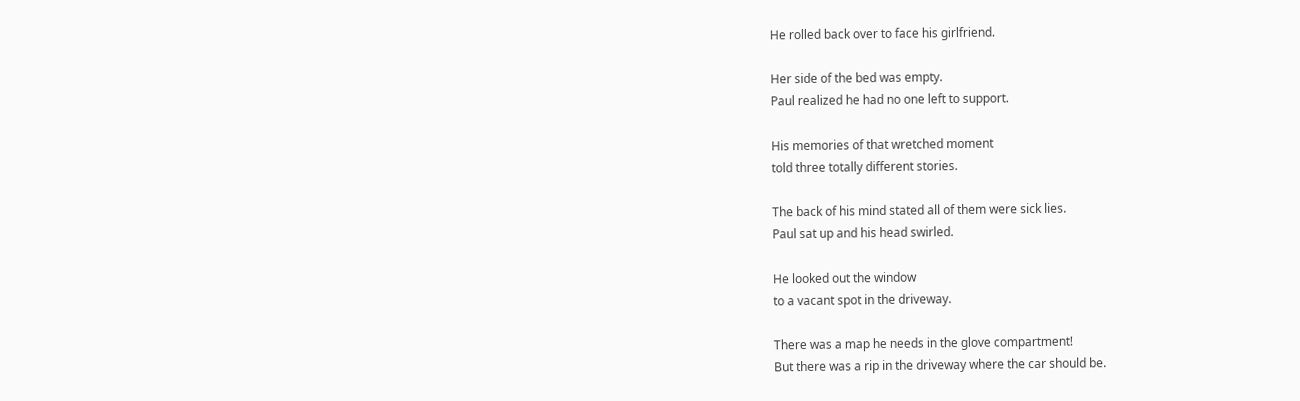He rolled back over to face his girlfriend.

Her side of the bed was empty.
Paul realized he had no one left to support.

His memories of that wretched moment
told three totally different stories.

The back of his mind stated all of them were sick lies.
Paul sat up and his head swirled.

He looked out the window
to a vacant spot in the driveway.

There was a map he needs in the glove compartment!
But there was a rip in the driveway where the car should be.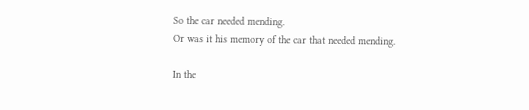So the car needed mending.
Or was it his memory of the car that needed mending.

In the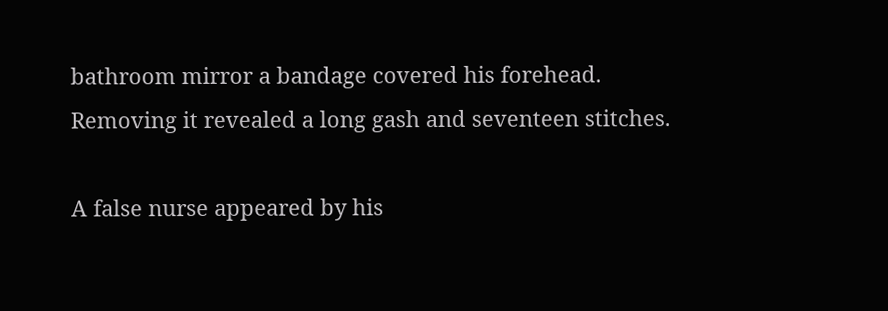bathroom mirror a bandage covered his forehead.
Removing it revealed a long gash and seventeen stitches.

A false nurse appeared by his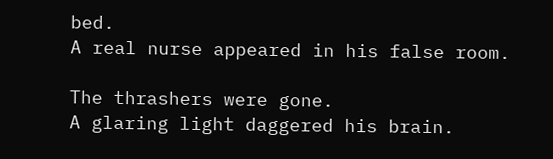bed.
A real nurse appeared in his false room.

The thrashers were gone.
A glaring light daggered his brain.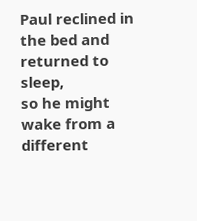Paul reclined in the bed and returned to sleep,
so he might wake from a different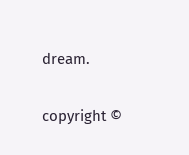dream.

copyright ©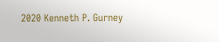2020 Kenneth P. Gurney